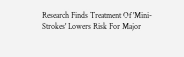Research Finds Treatment Of 'Mini-Strokes' Lowers Risk For Major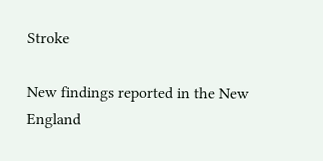Stroke

New findings reported in the New England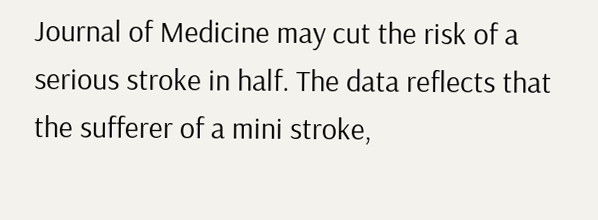Journal of Medicine may cut the risk of a serious stroke in half. The data reflects that the sufferer of a mini stroke,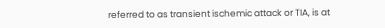referred to as transient ischemic attack or TIA, is at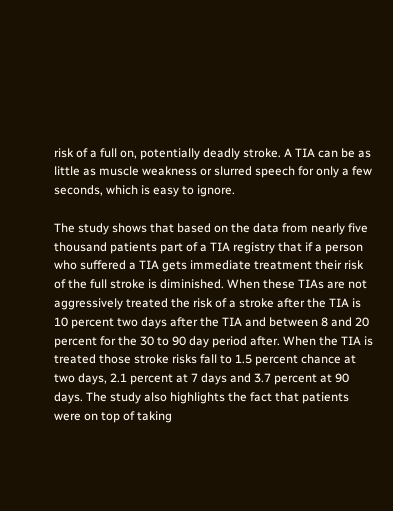risk of a full on, potentially deadly stroke. A TIA can be as little as muscle weakness or slurred speech for only a few seconds, which is easy to ignore.

The study shows that based on the data from nearly five thousand patients part of a TIA registry that if a person who suffered a TIA gets immediate treatment their risk of the full stroke is diminished. When these TIAs are not aggressively treated the risk of a stroke after the TIA is 10 percent two days after the TIA and between 8 and 20 percent for the 30 to 90 day period after. When the TIA is treated those stroke risks fall to 1.5 percent chance at two days, 2.1 percent at 7 days and 3.7 percent at 90 days. The study also highlights the fact that patients were on top of taking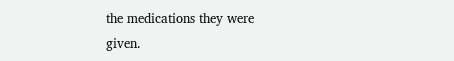the medications they were given.